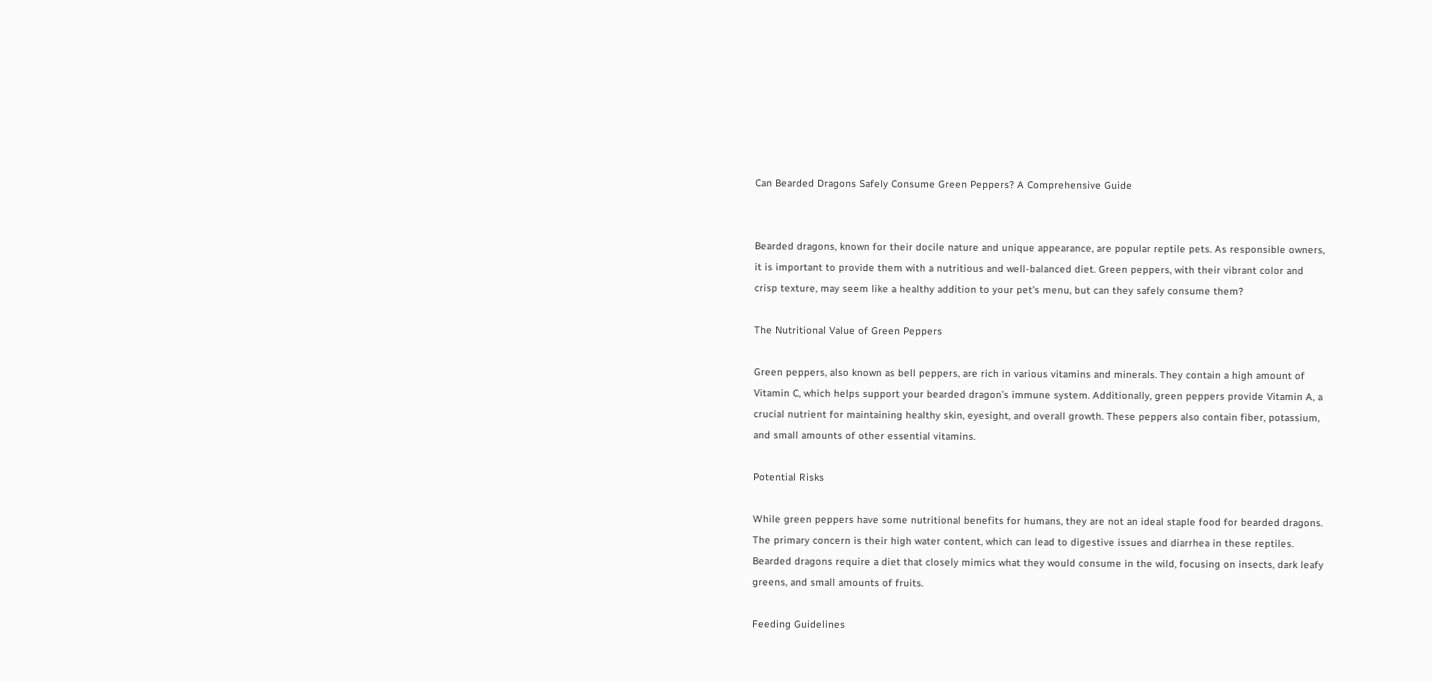Can Bearded Dragons Safely Consume Green Peppers? A Comprehensive Guide


Bearded dragons, known for their docile nature and unique appearance, are popular reptile pets. As responsible owners, it is important to provide them with a nutritious and well-balanced diet. Green peppers, with their vibrant color and crisp texture, may seem like a healthy addition to your pet’s menu, but can they safely consume them?

The Nutritional Value of Green Peppers

Green peppers, also known as bell peppers, are rich in various vitamins and minerals. They contain a high amount of Vitamin C, which helps support your bearded dragon’s immune system. Additionally, green peppers provide Vitamin A, a crucial nutrient for maintaining healthy skin, eyesight, and overall growth. These peppers also contain fiber, potassium, and small amounts of other essential vitamins.

Potential Risks

While green peppers have some nutritional benefits for humans, they are not an ideal staple food for bearded dragons. The primary concern is their high water content, which can lead to digestive issues and diarrhea in these reptiles. Bearded dragons require a diet that closely mimics what they would consume in the wild, focusing on insects, dark leafy greens, and small amounts of fruits.

Feeding Guidelines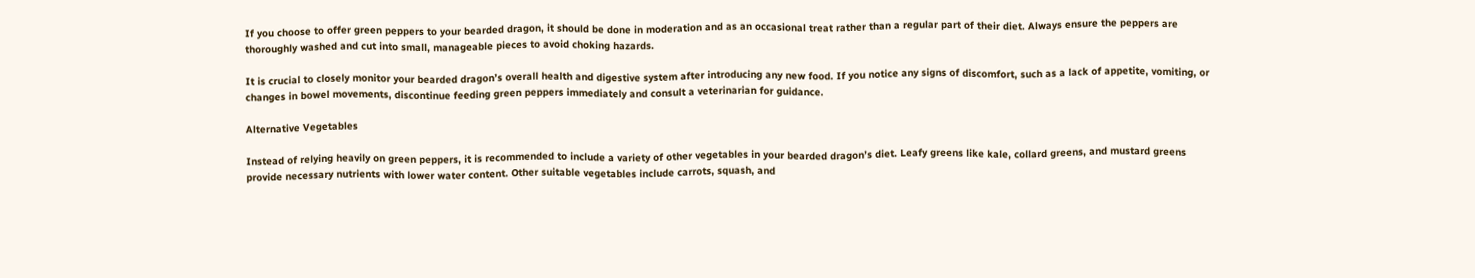If you choose to offer green peppers to your bearded dragon, it should be done in moderation and as an occasional treat rather than a regular part of their diet. Always ensure the peppers are thoroughly washed and cut into small, manageable pieces to avoid choking hazards.

It is crucial to closely monitor your bearded dragon’s overall health and digestive system after introducing any new food. If you notice any signs of discomfort, such as a lack of appetite, vomiting, or changes in bowel movements, discontinue feeding green peppers immediately and consult a veterinarian for guidance.

Alternative Vegetables

Instead of relying heavily on green peppers, it is recommended to include a variety of other vegetables in your bearded dragon’s diet. Leafy greens like kale, collard greens, and mustard greens provide necessary nutrients with lower water content. Other suitable vegetables include carrots, squash, and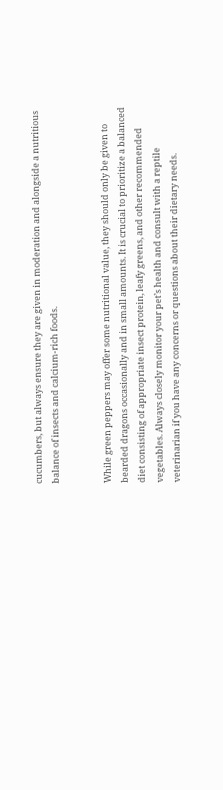cucumbers, but always ensure they are given in moderation and alongside a nutritious balance of insects and calcium-rich foods.


While green peppers may offer some nutritional value, they should only be given to bearded dragons occasionally and in small amounts. It is crucial to prioritize a balanced diet consisting of appropriate insect protein, leafy greens, and other recommended vegetables. Always closely monitor your pet’s health and consult with a reptile veterinarian if you have any concerns or questions about their dietary needs.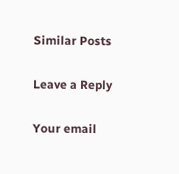Similar Posts

Leave a Reply

Your email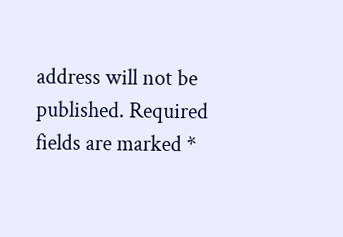address will not be published. Required fields are marked *